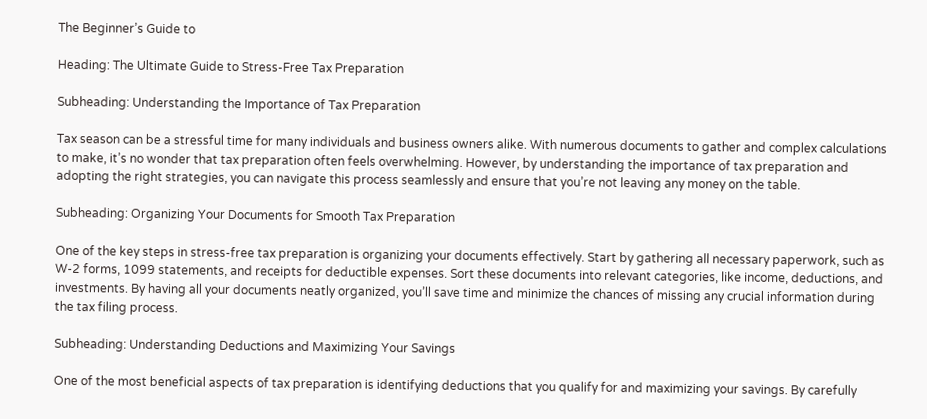The Beginner’s Guide to

Heading: The Ultimate Guide to Stress-Free Tax Preparation

Subheading: Understanding the Importance of Tax Preparation

Tax season can be a stressful time for many individuals and business owners alike. With numerous documents to gather and complex calculations to make, it’s no wonder that tax preparation often feels overwhelming. However, by understanding the importance of tax preparation and adopting the right strategies, you can navigate this process seamlessly and ensure that you’re not leaving any money on the table.

Subheading: Organizing Your Documents for Smooth Tax Preparation

One of the key steps in stress-free tax preparation is organizing your documents effectively. Start by gathering all necessary paperwork, such as W-2 forms, 1099 statements, and receipts for deductible expenses. Sort these documents into relevant categories, like income, deductions, and investments. By having all your documents neatly organized, you’ll save time and minimize the chances of missing any crucial information during the tax filing process.

Subheading: Understanding Deductions and Maximizing Your Savings

One of the most beneficial aspects of tax preparation is identifying deductions that you qualify for and maximizing your savings. By carefully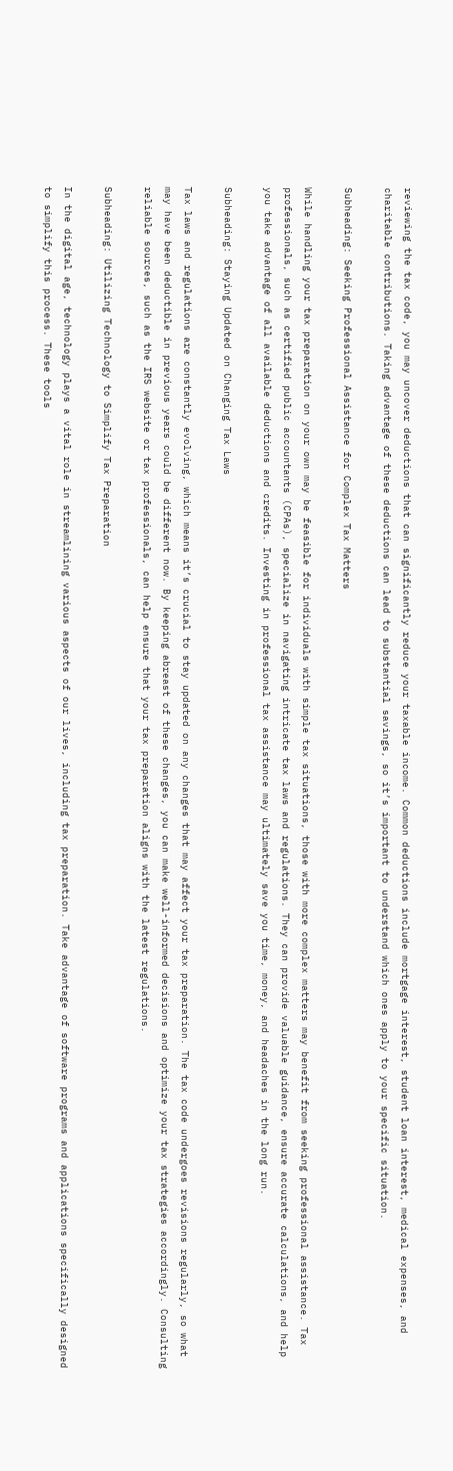reviewing the tax code, you may uncover deductions that can significantly reduce your taxable income. Common deductions include mortgage interest, student loan interest, medical expenses, and charitable contributions. Taking advantage of these deductions can lead to substantial savings, so it’s important to understand which ones apply to your specific situation.

Subheading: Seeking Professional Assistance for Complex Tax Matters

While handling your tax preparation on your own may be feasible for individuals with simple tax situations, those with more complex matters may benefit from seeking professional assistance. Tax professionals, such as certified public accountants (CPAs), specialize in navigating intricate tax laws and regulations. They can provide valuable guidance, ensure accurate calculations, and help you take advantage of all available deductions and credits. Investing in professional tax assistance may ultimately save you time, money, and headaches in the long run.

Subheading: Staying Updated on Changing Tax Laws

Tax laws and regulations are constantly evolving, which means it’s crucial to stay updated on any changes that may affect your tax preparation. The tax code undergoes revisions regularly, so what may have been deductible in previous years could be different now. By keeping abreast of these changes, you can make well-informed decisions and optimize your tax strategies accordingly. Consulting reliable sources, such as the IRS website or tax professionals, can help ensure that your tax preparation aligns with the latest regulations.

Subheading: Utilizing Technology to Simplify Tax Preparation

In the digital age, technology plays a vital role in streamlining various aspects of our lives, including tax preparation. Take advantage of software programs and applications specifically designed to simplify this process. These tools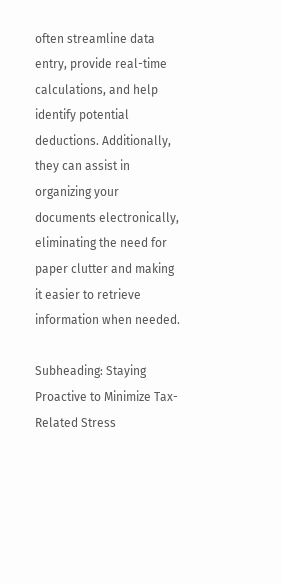often streamline data entry, provide real-time calculations, and help identify potential deductions. Additionally, they can assist in organizing your documents electronically, eliminating the need for paper clutter and making it easier to retrieve information when needed.

Subheading: Staying Proactive to Minimize Tax-Related Stress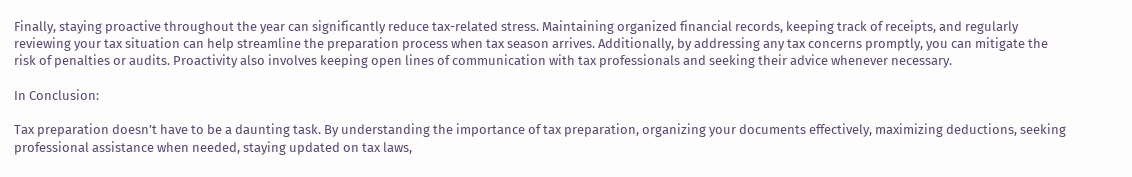Finally, staying proactive throughout the year can significantly reduce tax-related stress. Maintaining organized financial records, keeping track of receipts, and regularly reviewing your tax situation can help streamline the preparation process when tax season arrives. Additionally, by addressing any tax concerns promptly, you can mitigate the risk of penalties or audits. Proactivity also involves keeping open lines of communication with tax professionals and seeking their advice whenever necessary.

In Conclusion:

Tax preparation doesn’t have to be a daunting task. By understanding the importance of tax preparation, organizing your documents effectively, maximizing deductions, seeking professional assistance when needed, staying updated on tax laws,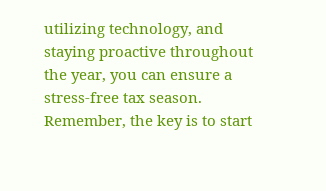utilizing technology, and staying proactive throughout the year, you can ensure a stress-free tax season. Remember, the key is to start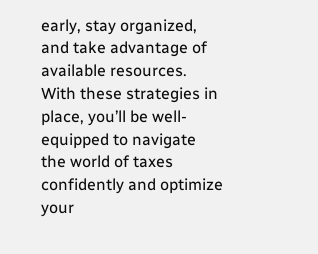early, stay organized, and take advantage of available resources. With these strategies in place, you’ll be well-equipped to navigate the world of taxes confidently and optimize your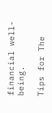financial well-being.

Tips for The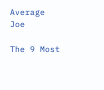Average Joe

The 9 Most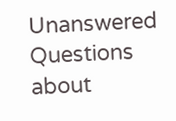Unanswered Questions about